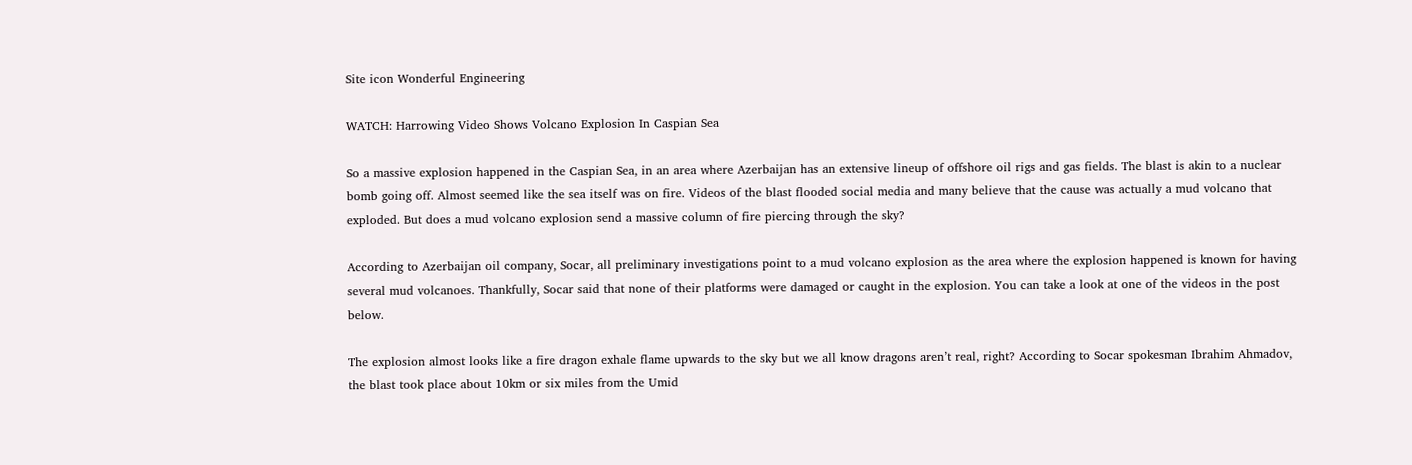Site icon Wonderful Engineering

WATCH: Harrowing Video Shows Volcano Explosion In Caspian Sea

So a massive explosion happened in the Caspian Sea, in an area where Azerbaijan has an extensive lineup of offshore oil rigs and gas fields. The blast is akin to a nuclear bomb going off. Almost seemed like the sea itself was on fire. Videos of the blast flooded social media and many believe that the cause was actually a mud volcano that exploded. But does a mud volcano explosion send a massive column of fire piercing through the sky?

According to Azerbaijan oil company, Socar, all preliminary investigations point to a mud volcano explosion as the area where the explosion happened is known for having several mud volcanoes. Thankfully, Socar said that none of their platforms were damaged or caught in the explosion. You can take a look at one of the videos in the post below.

The explosion almost looks like a fire dragon exhale flame upwards to the sky but we all know dragons aren’t real, right? According to Socar spokesman Ibrahim Ahmadov, the blast took place about 10km or six miles from the Umid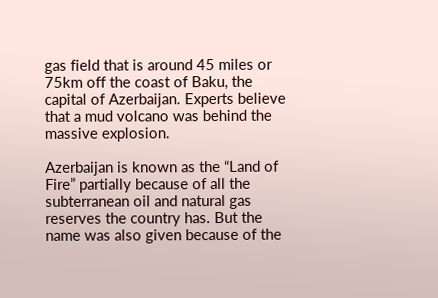gas field that is around 45 miles or 75km off the coast of Baku, the capital of Azerbaijan. Experts believe that a mud volcano was behind the massive explosion.

Azerbaijan is known as the “Land of Fire” partially because of all the subterranean oil and natural gas reserves the country has. But the name was also given because of the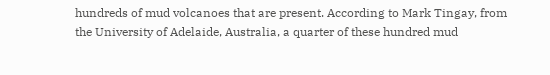hundreds of mud volcanoes that are present. According to Mark Tingay, from the University of Adelaide, Australia, a quarter of these hundred mud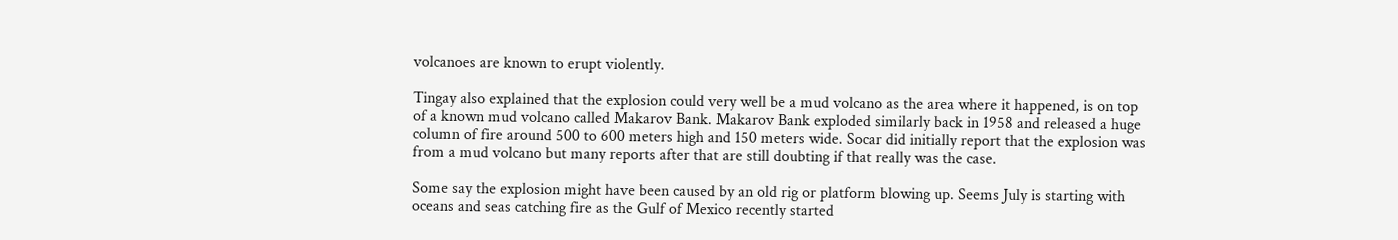volcanoes are known to erupt violently.

Tingay also explained that the explosion could very well be a mud volcano as the area where it happened, is on top of a known mud volcano called Makarov Bank. Makarov Bank exploded similarly back in 1958 and released a huge column of fire around 500 to 600 meters high and 150 meters wide. Socar did initially report that the explosion was from a mud volcano but many reports after that are still doubting if that really was the case.

Some say the explosion might have been caused by an old rig or platform blowing up. Seems July is starting with oceans and seas catching fire as the Gulf of Mexico recently started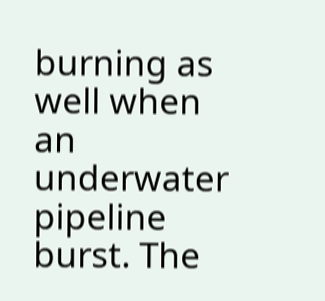burning as well when an underwater pipeline burst. The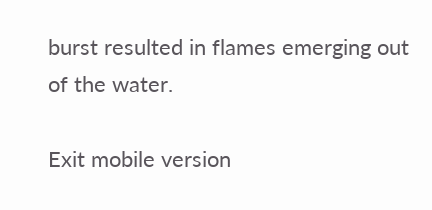burst resulted in flames emerging out of the water.

Exit mobile version